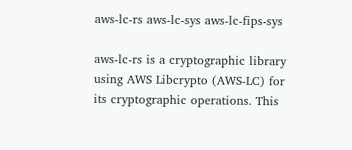aws-lc-rs aws-lc-sys aws-lc-fips-sys

aws-lc-rs is a cryptographic library using AWS Libcrypto (AWS-LC) for its cryptographic operations. This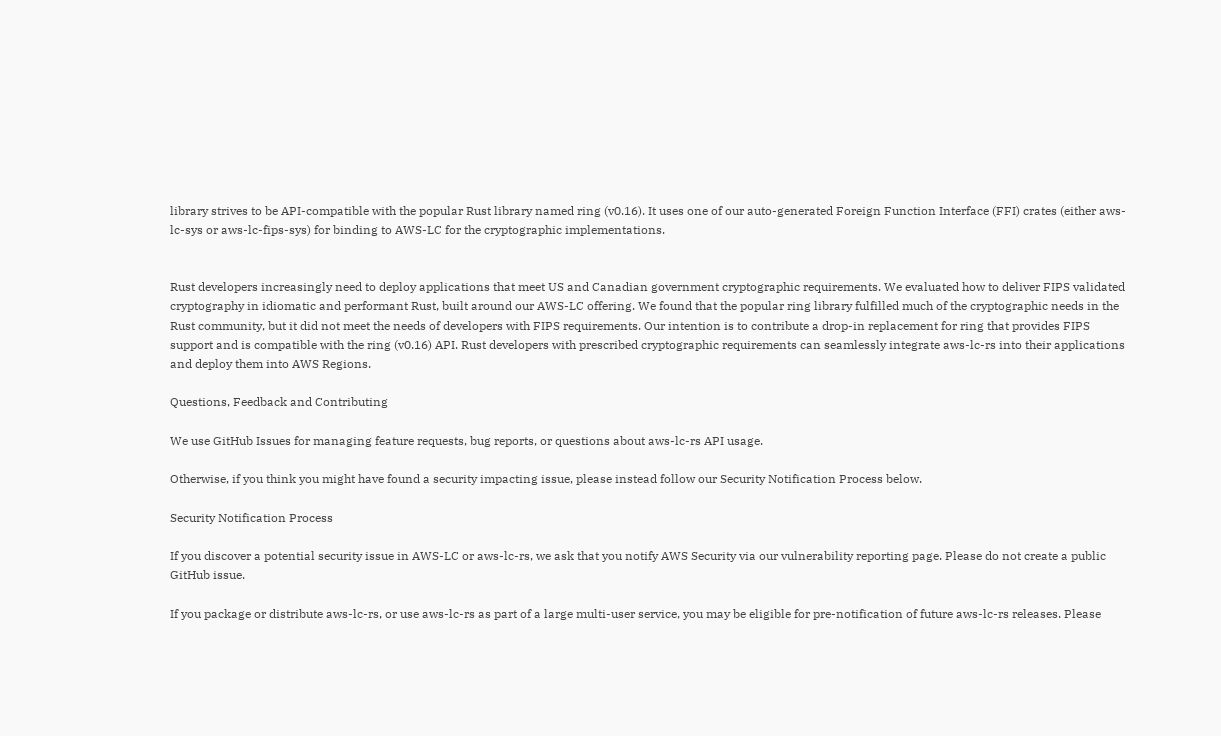library strives to be API-compatible with the popular Rust library named ring (v0.16). It uses one of our auto-generated Foreign Function Interface (FFI) crates (either aws-lc-sys or aws-lc-fips-sys) for binding to AWS-LC for the cryptographic implementations.


Rust developers increasingly need to deploy applications that meet US and Canadian government cryptographic requirements. We evaluated how to deliver FIPS validated cryptography in idiomatic and performant Rust, built around our AWS-LC offering. We found that the popular ring library fulfilled much of the cryptographic needs in the Rust community, but it did not meet the needs of developers with FIPS requirements. Our intention is to contribute a drop-in replacement for ring that provides FIPS support and is compatible with the ring (v0.16) API. Rust developers with prescribed cryptographic requirements can seamlessly integrate aws-lc-rs into their applications and deploy them into AWS Regions.

Questions, Feedback and Contributing

We use GitHub Issues for managing feature requests, bug reports, or questions about aws-lc-rs API usage.

Otherwise, if you think you might have found a security impacting issue, please instead follow our Security Notification Process below.

Security Notification Process

If you discover a potential security issue in AWS-LC or aws-lc-rs, we ask that you notify AWS Security via our vulnerability reporting page. Please do not create a public GitHub issue.

If you package or distribute aws-lc-rs, or use aws-lc-rs as part of a large multi-user service, you may be eligible for pre-notification of future aws-lc-rs releases. Please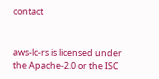contact


aws-lc-rs is licensed under the Apache-2.0 or the ISC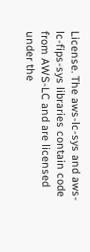License. The aws-lc-sys and aws-lc-fips-sys libraries contain code from AWS-LC and are licensed under the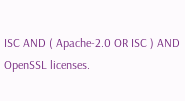ISC AND ( Apache-2.0 OR ISC ) AND OpenSSL licenses.